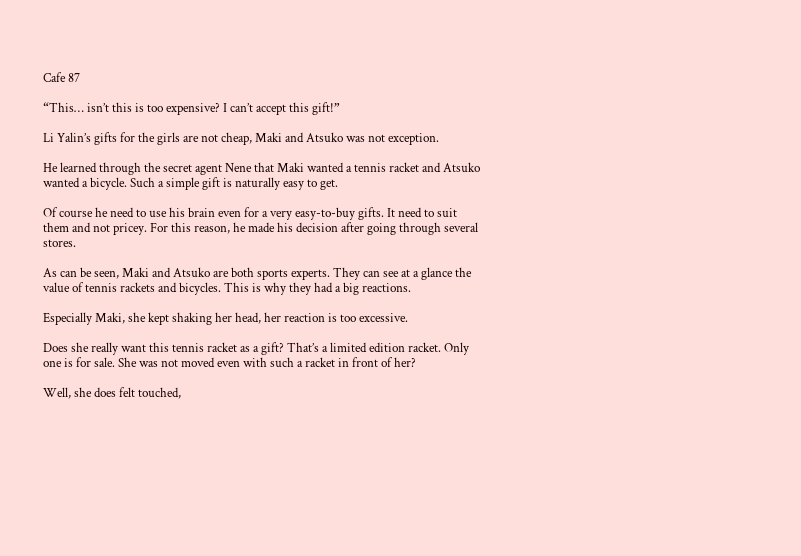Cafe 87

“This… isn’t this is too expensive? I can’t accept this gift!”

Li Yalin’s gifts for the girls are not cheap, Maki and Atsuko was not exception.

He learned through the secret agent Nene that Maki wanted a tennis racket and Atsuko wanted a bicycle. Such a simple gift is naturally easy to get.

Of course he need to use his brain even for a very easy-to-buy gifts. It need to suit them and not pricey. For this reason, he made his decision after going through several stores.

As can be seen, Maki and Atsuko are both sports experts. They can see at a glance the value of tennis rackets and bicycles. This is why they had a big reactions.

Especially Maki, she kept shaking her head, her reaction is too excessive.

Does she really want this tennis racket as a gift? That’s a limited edition racket. Only one is for sale. She was not moved even with such a racket in front of her?

Well, she does felt touched,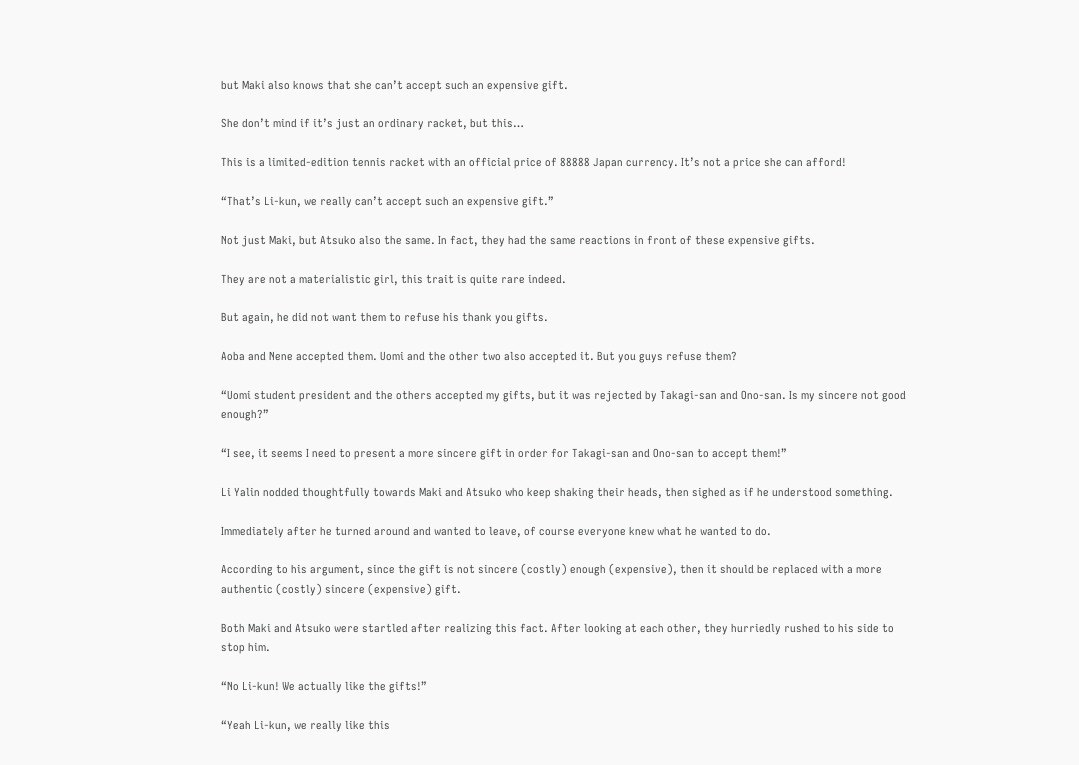but Maki also knows that she can’t accept such an expensive gift.

She don’t mind if it’s just an ordinary racket, but this…

This is a limited-edition tennis racket with an official price of 88888 Japan currency. It’s not a price she can afford!

“That’s Li-kun, we really can’t accept such an expensive gift.”

Not just Maki, but Atsuko also the same. In fact, they had the same reactions in front of these expensive gifts.

They are not a materialistic girl, this trait is quite rare indeed.

But again, he did not want them to refuse his thank you gifts.

Aoba and Nene accepted them. Uomi and the other two also accepted it. But you guys refuse them?

“Uomi student president and the others accepted my gifts, but it was rejected by Takagi-san and Ono-san. Is my sincere not good enough?”

“I see, it seems I need to present a more sincere gift in order for Takagi-san and Ono-san to accept them!”

Li Yalin nodded thoughtfully towards Maki and Atsuko who keep shaking their heads, then sighed as if he understood something.

Immediately after he turned around and wanted to leave, of course everyone knew what he wanted to do.

According to his argument, since the gift is not sincere (costly) enough (expensive), then it should be replaced with a more authentic (costly) sincere (expensive) gift.

Both Maki and Atsuko were startled after realizing this fact. After looking at each other, they hurriedly rushed to his side to stop him.

“No Li-kun! We actually like the gifts!”

“Yeah Li-kun, we really like this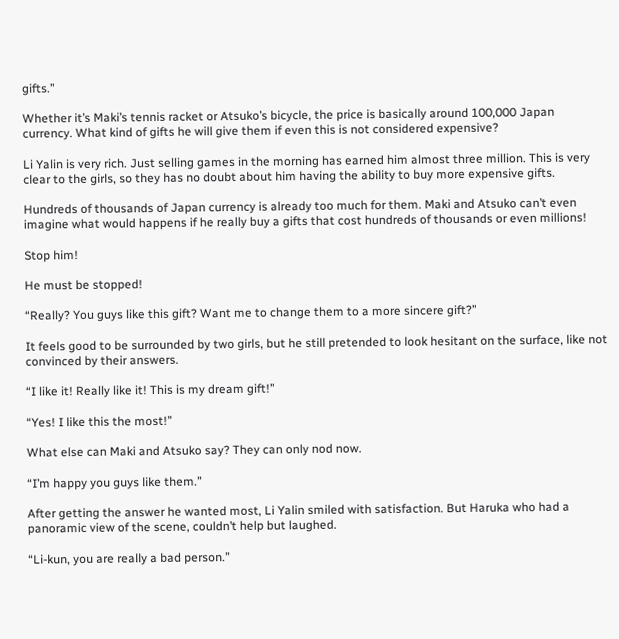gifts.”

Whether it’s Maki’s tennis racket or Atsuko’s bicycle, the price is basically around 100,000 Japan currency. What kind of gifts he will give them if even this is not considered expensive?

Li Yalin is very rich. Just selling games in the morning has earned him almost three million. This is very clear to the girls, so they has no doubt about him having the ability to buy more expensive gifts.

Hundreds of thousands of Japan currency is already too much for them. Maki and Atsuko can’t even imagine what would happens if he really buy a gifts that cost hundreds of thousands or even millions!

Stop him!

He must be stopped!

“Really? You guys like this gift? Want me to change them to a more sincere gift?”

It feels good to be surrounded by two girls, but he still pretended to look hesitant on the surface, like not convinced by their answers.

“I like it! Really like it! This is my dream gift!”

“Yes! I like this the most!”

What else can Maki and Atsuko say? They can only nod now.

“I’m happy you guys like them.”

After getting the answer he wanted most, Li Yalin smiled with satisfaction. But Haruka who had a panoramic view of the scene, couldn’t help but laughed.

“Li-kun, you are really a bad person.”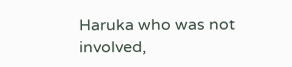Haruka who was not involved,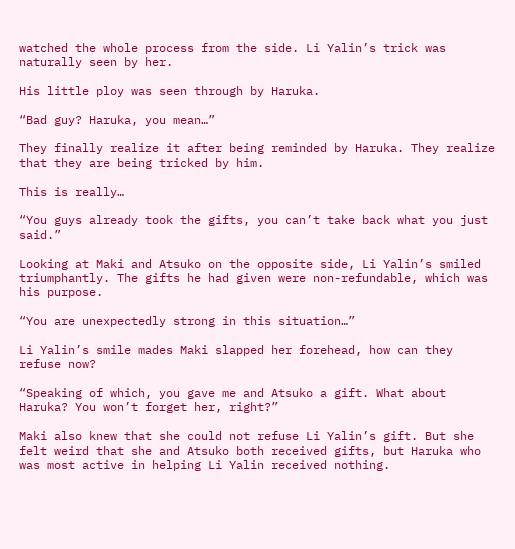watched the whole process from the side. Li Yalin’s trick was naturally seen by her.

His little ploy was seen through by Haruka.

“Bad guy? Haruka, you mean…”

They finally realize it after being reminded by Haruka. They realize that they are being tricked by him.

This is really…

“You guys already took the gifts, you can’t take back what you just said.”

Looking at Maki and Atsuko on the opposite side, Li Yalin’s smiled triumphantly. The gifts he had given were non-refundable, which was his purpose.

“You are unexpectedly strong in this situation…”

Li Yalin’s smile mades Maki slapped her forehead, how can they refuse now?

“Speaking of which, you gave me and Atsuko a gift. What about Haruka? You won’t forget her, right?”

Maki also knew that she could not refuse Li Yalin’s gift. But she felt weird that she and Atsuko both received gifts, but Haruka who was most active in helping Li Yalin received nothing.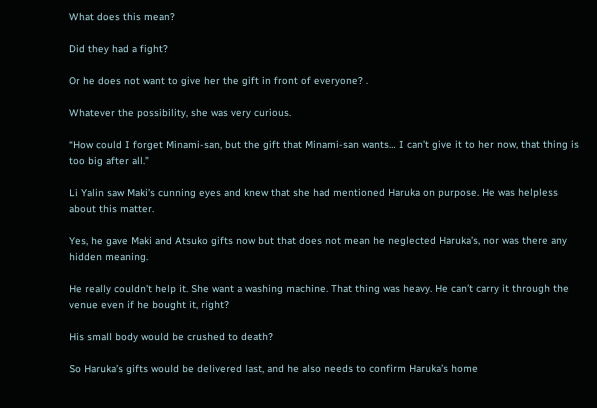What does this mean?

Did they had a fight?

Or he does not want to give her the gift in front of everyone? .

Whatever the possibility, she was very curious.

“How could I forget Minami-san, but the gift that Minami-san wants… I can’t give it to her now, that thing is too big after all.”

Li Yalin saw Maki’s cunning eyes and knew that she had mentioned Haruka on purpose. He was helpless about this matter.

Yes, he gave Maki and Atsuko gifts now but that does not mean he neglected Haruka’s, nor was there any hidden meaning.

He really couldn’t help it. She want a washing machine. That thing was heavy. He can’t carry it through the venue even if he bought it, right?

His small body would be crushed to death?

So Haruka’s gifts would be delivered last, and he also needs to confirm Haruka’s home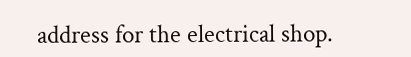address for the electrical shop.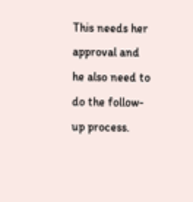This needs her approval and he also need to do the follow-up process.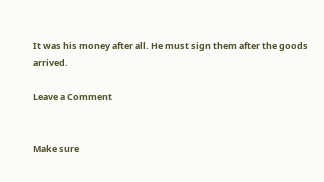It was his money after all. He must sign them after the goods arrived.

Leave a Comment


Make sure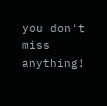you don't miss anything!